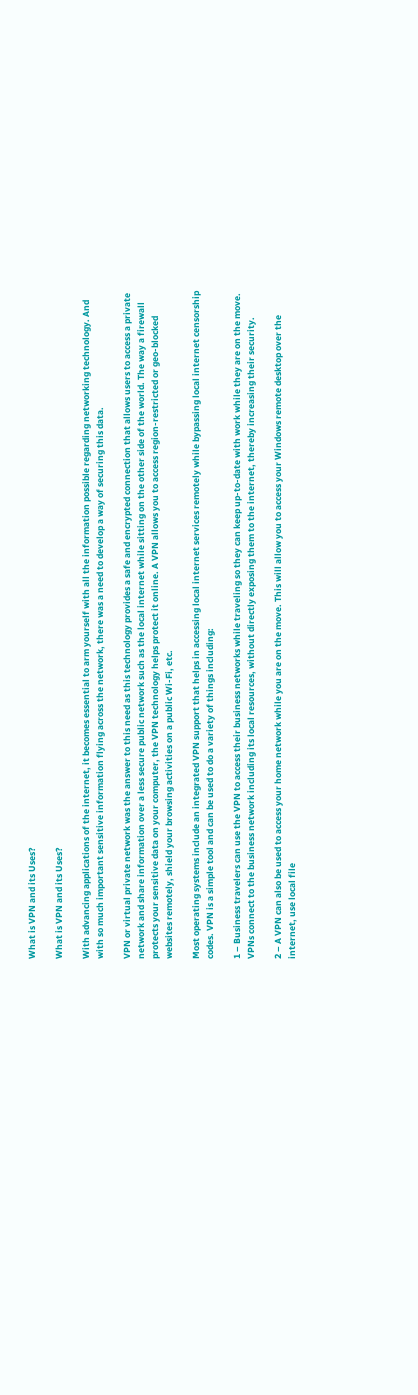What is VPN and its Uses?

What is VPN and its Uses?

With advancing applications of the internet, it becomes essential to arm yourself with all the information possible regarding networking technology. And with so much important sensitive information flying across the network, there was a need to develop a way of securing this data.

VPN or virtual private network was the answer to this need as this technology provides a safe and encrypted connection that allows users to access a private network and share information over a less secure public network such as the local internet while sitting on the other side of the world. The way a firewall protects your sensitive data on your computer, the VPN technology helps protect it online. A VPN allows you to access region-restricted or geo-blocked websites remotely, shield your browsing activities on a public Wi-Fi, etc.

Most operating systems include an integrated VPN support that helps in accessing local internet services remotely while bypassing local internet censorship codes. VPN is a simple tool and can be used to do a variety of things including:

1 – Business travelers can use the VPN to access their business networks while traveling so they can keep up-to-date with work while they are on the move. VPNs connect to the business network including its local resources, without directly exposing them to the internet, thereby increasing their security.

2 – A VPN can also be used to access your home network while you are on the move. This will allow you to access your Windows remote desktop over the internet, use local file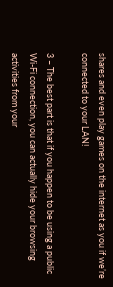shares and even play games on the internet as you if we’re connected to your LAN!

3 – The best part is that if you happen to be using a public Wi-Fi connection, you can actually hide your browsing activities from your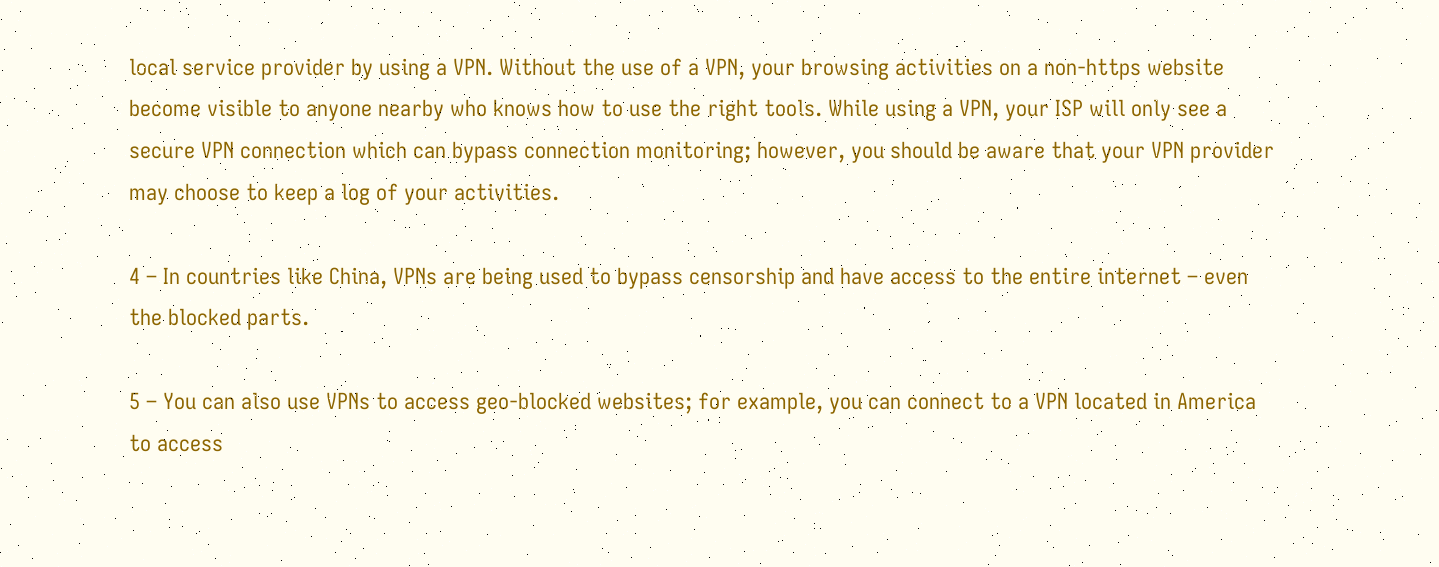local service provider by using a VPN. Without the use of a VPN, your browsing activities on a non-https website become visible to anyone nearby who knows how to use the right tools. While using a VPN, your ISP will only see a secure VPN connection which can bypass connection monitoring; however, you should be aware that your VPN provider may choose to keep a log of your activities.

4 – In countries like China, VPNs are being used to bypass censorship and have access to the entire internet – even the blocked parts.

5 – You can also use VPNs to access geo-blocked websites; for example, you can connect to a VPN located in America to access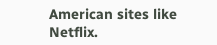American sites like Netflix.